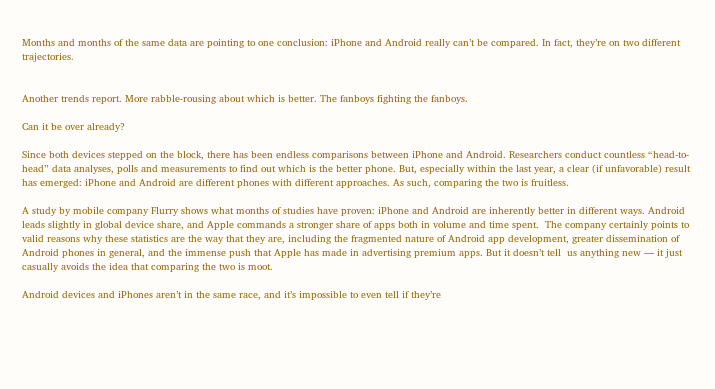Months and months of the same data are pointing to one conclusion: iPhone and Android really can’t be compared. In fact, they’re on two different trajectories.


Another trends report. More rabble-rousing about which is better. The fanboys fighting the fanboys.

Can it be over already?

Since both devices stepped on the block, there has been endless comparisons between iPhone and Android. Researchers conduct countless “head-to-head” data analyses, polls and measurements to find out which is the better phone. But, especially within the last year, a clear (if unfavorable) result has emerged: iPhone and Android are different phones with different approaches. As such, comparing the two is fruitless.

A study by mobile company Flurry shows what months of studies have proven: iPhone and Android are inherently better in different ways. Android leads slightly in global device share, and Apple commands a stronger share of apps both in volume and time spent.  The company certainly points to valid reasons why these statistics are the way that they are, including the fragmented nature of Android app development, greater dissemination of Android phones in general, and the immense push that Apple has made in advertising premium apps. But it doesn’t tell  us anything new — it just casually avoids the idea that comparing the two is moot.

Android devices and iPhones aren’t in the same race, and it’s impossible to even tell if they’re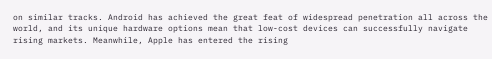on similar tracks. Android has achieved the great feat of widespread penetration all across the world, and its unique hardware options mean that low-cost devices can successfully navigate rising markets. Meanwhile, Apple has entered the rising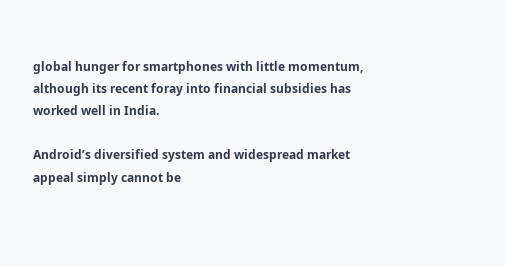global hunger for smartphones with little momentum, although its recent foray into financial subsidies has worked well in India.

Android’s diversified system and widespread market appeal simply cannot be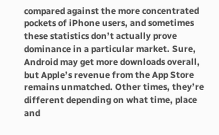compared against the more concentrated pockets of iPhone users, and sometimes these statistics don’t actually prove dominance in a particular market. Sure, Android may get more downloads overall, but Apple’s revenue from the App Store remains unmatched. Other times, they’re different depending on what time, place and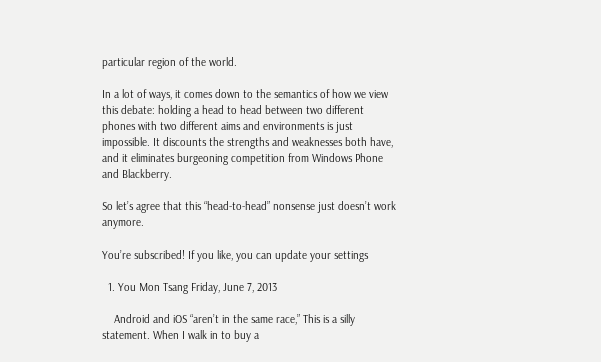particular region of the world.

In a lot of ways, it comes down to the semantics of how we view this debate: holding a head to head between two different phones with two different aims and environments is just impossible. It discounts the strengths and weaknesses both have, and it eliminates burgeoning competition from Windows Phone and Blackberry.

So let’s agree that this “head-to-head” nonsense just doesn’t work anymore.

You’re subscribed! If you like, you can update your settings

  1. You Mon Tsang Friday, June 7, 2013

    Android and iOS “aren’t in the same race,” This is a silly statement. When I walk in to buy a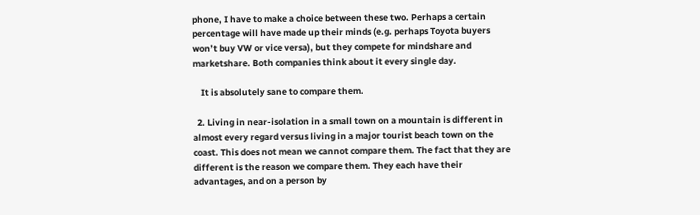phone, I have to make a choice between these two. Perhaps a certain percentage will have made up their minds (e.g. perhaps Toyota buyers won’t buy VW or vice versa), but they compete for mindshare and marketshare. Both companies think about it every single day.

    It is absolutely sane to compare them.

  2. Living in near-isolation in a small town on a mountain is different in almost every regard versus living in a major tourist beach town on the coast. This does not mean we cannot compare them. The fact that they are different is the reason we compare them. They each have their advantages, and on a person by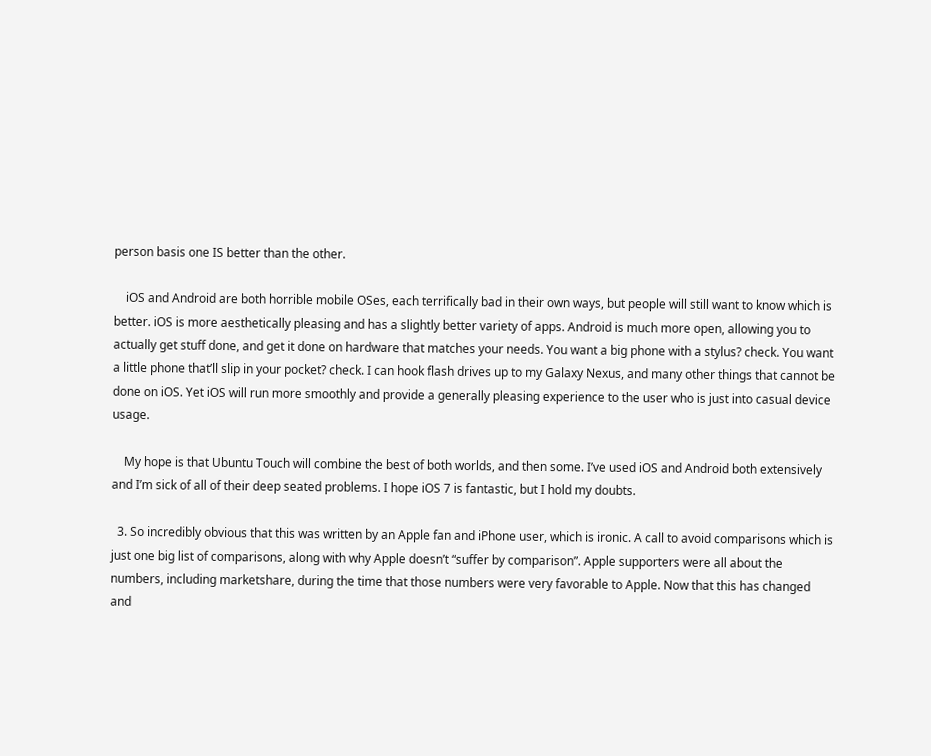person basis one IS better than the other.

    iOS and Android are both horrible mobile OSes, each terrifically bad in their own ways, but people will still want to know which is better. iOS is more aesthetically pleasing and has a slightly better variety of apps. Android is much more open, allowing you to actually get stuff done, and get it done on hardware that matches your needs. You want a big phone with a stylus? check. You want a little phone that’ll slip in your pocket? check. I can hook flash drives up to my Galaxy Nexus, and many other things that cannot be done on iOS. Yet iOS will run more smoothly and provide a generally pleasing experience to the user who is just into casual device usage.

    My hope is that Ubuntu Touch will combine the best of both worlds, and then some. I’ve used iOS and Android both extensively and I’m sick of all of their deep seated problems. I hope iOS 7 is fantastic, but I hold my doubts.

  3. So incredibly obvious that this was written by an Apple fan and iPhone user, which is ironic. A call to avoid comparisons which is just one big list of comparisons, along with why Apple doesn’t “suffer by comparison”. Apple supporters were all about the numbers, including marketshare, during the time that those numbers were very favorable to Apple. Now that this has changed and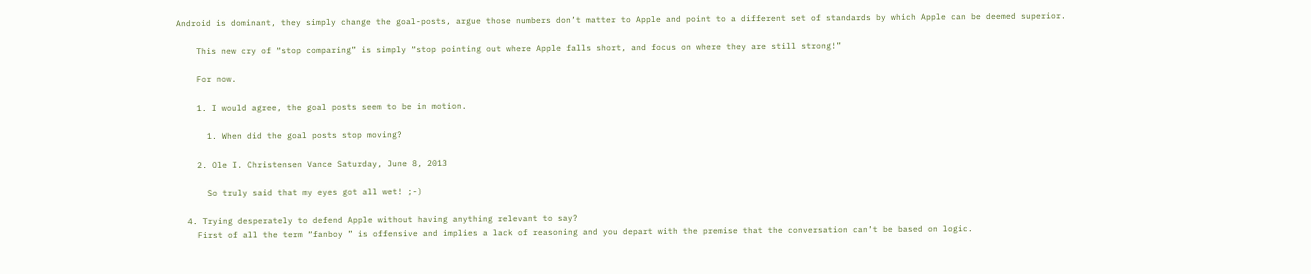Android is dominant, they simply change the goal-posts, argue those numbers don’t matter to Apple and point to a different set of standards by which Apple can be deemed superior.

    This new cry of “stop comparing” is simply “stop pointing out where Apple falls short, and focus on where they are still strong!”

    For now.

    1. I would agree, the goal posts seem to be in motion.

      1. When did the goal posts stop moving?

    2. Ole I. Christensen Vance Saturday, June 8, 2013

      So truly said that my eyes got all wet! ;-)

  4. Trying desperately to defend Apple without having anything relevant to say?
    First of all the term “fanboy ” is offensive and implies a lack of reasoning and you depart with the premise that the conversation can’t be based on logic.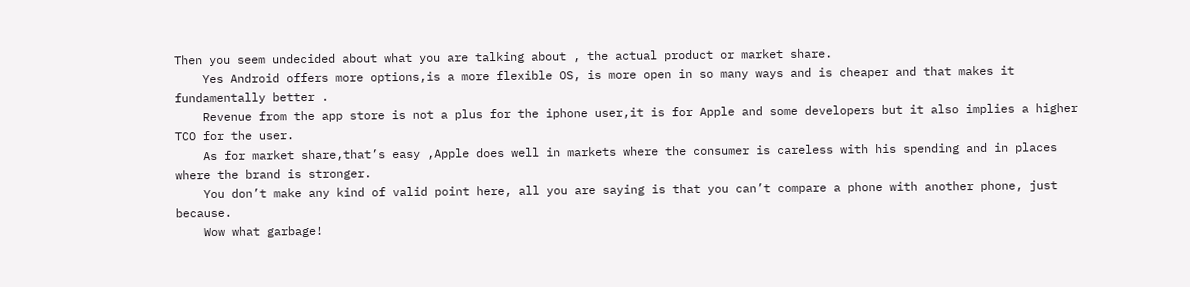Then you seem undecided about what you are talking about , the actual product or market share.
    Yes Android offers more options,is a more flexible OS, is more open in so many ways and is cheaper and that makes it fundamentally better .
    Revenue from the app store is not a plus for the iphone user,it is for Apple and some developers but it also implies a higher TCO for the user.
    As for market share,that’s easy ,Apple does well in markets where the consumer is careless with his spending and in places where the brand is stronger.
    You don’t make any kind of valid point here, all you are saying is that you can’t compare a phone with another phone, just because.
    Wow what garbage!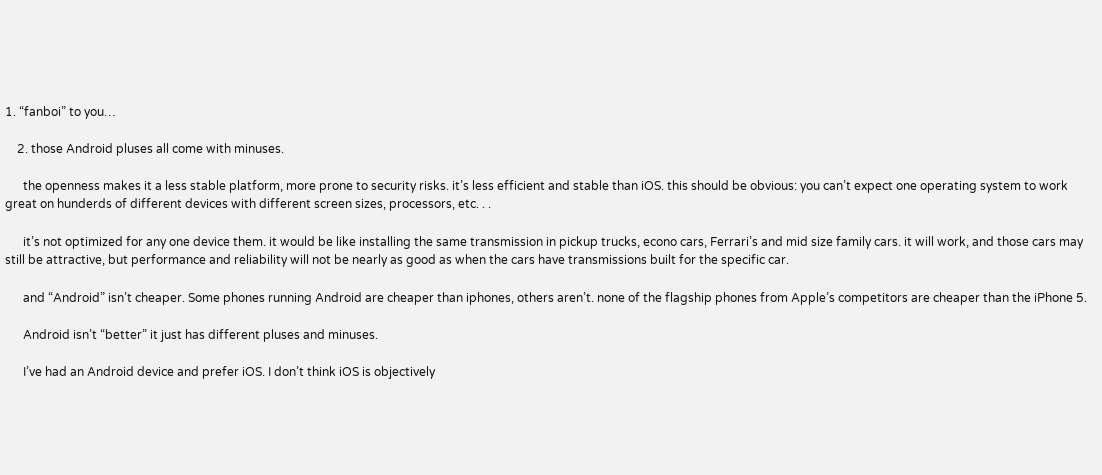1. “fanboi” to you…

    2. those Android pluses all come with minuses.

      the openness makes it a less stable platform, more prone to security risks. it’s less efficient and stable than iOS. this should be obvious: you can’t expect one operating system to work great on hunderds of different devices with different screen sizes, processors, etc. . .

      it’s not optimized for any one device them. it would be like installing the same transmission in pickup trucks, econo cars, Ferrari’s and mid size family cars. it will work, and those cars may still be attractive, but performance and reliability will not be nearly as good as when the cars have transmissions built for the specific car.

      and “Android” isn’t cheaper. Some phones running Android are cheaper than iphones, others aren’t. none of the flagship phones from Apple’s competitors are cheaper than the iPhone 5.

      Android isn’t “better” it just has different pluses and minuses.

      I’ve had an Android device and prefer iOS. I don’t think iOS is objectively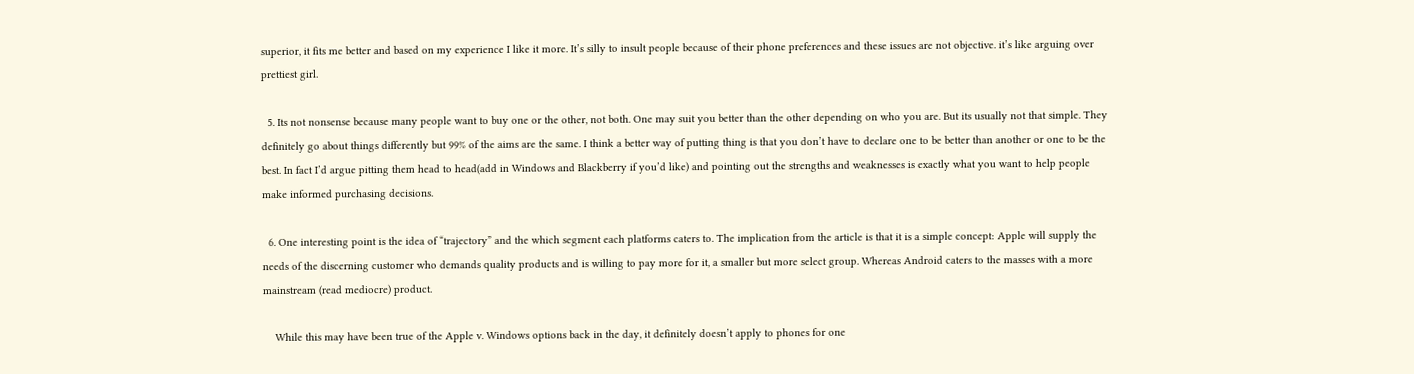superior, it fits me better and based on my experience I like it more. It’s silly to insult people because of their phone preferences and these issues are not objective. it’s like arguing over prettiest girl.

  5. Its not nonsense because many people want to buy one or the other, not both. One may suit you better than the other depending on who you are. But its usually not that simple. They definitely go about things differently but 99% of the aims are the same. I think a better way of putting thing is that you don’t have to declare one to be better than another or one to be the best. In fact I’d argue pitting them head to head(add in Windows and Blackberry if you’d like) and pointing out the strengths and weaknesses is exactly what you want to help people make informed purchasing decisions.

  6. One interesting point is the idea of “trajectory” and the which segment each platforms caters to. The implication from the article is that it is a simple concept: Apple will supply the needs of the discerning customer who demands quality products and is willing to pay more for it, a smaller but more select group. Whereas Android caters to the masses with a more mainstream (read mediocre) product.

    While this may have been true of the Apple v. Windows options back in the day, it definitely doesn’t apply to phones for one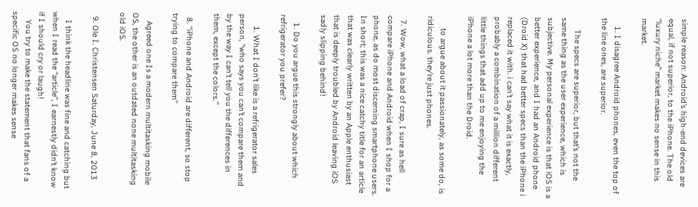simple reason: Android’s high-end devices are equal, if not superior, to the iPhone. The old “luxury niche” market makes no sense in this market.

    1. I disagree Android phones, even the top of the line ones, are superior.

      The specs are superior, but that’s not the same thing as the user experience, which is subjective. My personal experience is that iOS is a better experience, and I had an Android phone (Droid X) that had better specs than the iPhone i replaced it with. i can’t say what it is exactly, probably a combination of a million different little things that add up to me enjoying the iPhone a lot more than the Droid.

      to argue about it passionately, as some do, is ridiculous. they’re just phones.

  7. Wow, what a load of crap, I sure as hell compare iPhone and Android when I shop for a phone, as do most discerning smartphone users. In short; this was a nice catchy title for an article that was clearly written by an Apple enthusiast that is deeply troubled by Android leaving iOS sadly slipping behind!

    1. Do you argue this strongly about which refrigerator you prefer?

      1. What I don’t like is a refrigerator sales person, “who says you can’t compare them and by the way I can’t tell you the differences in them, except the colors.”

  8. “iPhone and Android are different, so stop trying to compare them”

    Agreed one Is a modern multitasking mobile OS, the other is an outdated none multitasking old iOS.

  9. Ole I. Christensen Saturday, June 8, 2013

    I think the headline was fine and catching but when I read the “article”, I earnestly didn’t know if I should cry or laugh!
    You try to make the statement that fans of a specific OS no longer makes sense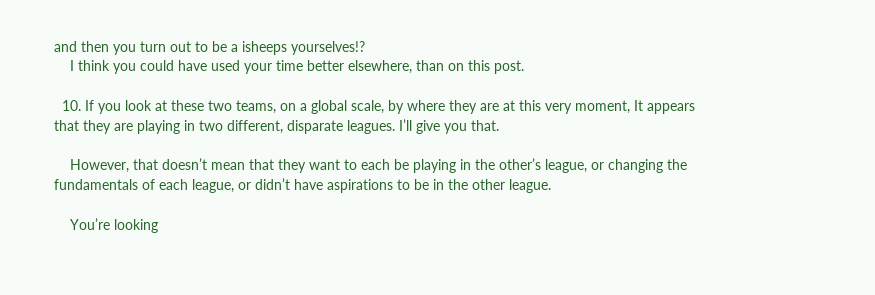and then you turn out to be a isheeps yourselves!?
    I think you could have used your time better elsewhere, than on this post.

  10. If you look at these two teams, on a global scale, by where they are at this very moment, It appears that they are playing in two different, disparate leagues. I’ll give you that.

    However, that doesn’t mean that they want to each be playing in the other’s league, or changing the fundamentals of each league, or didn’t have aspirations to be in the other league.

    You’re looking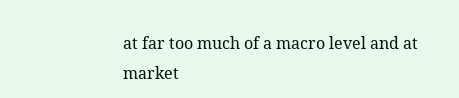at far too much of a macro level and at market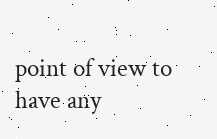point of view to have any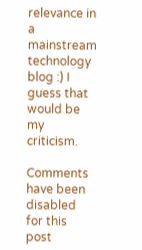relevance in a mainstream technology blog :) I guess that would be my criticism.

Comments have been disabled for this post